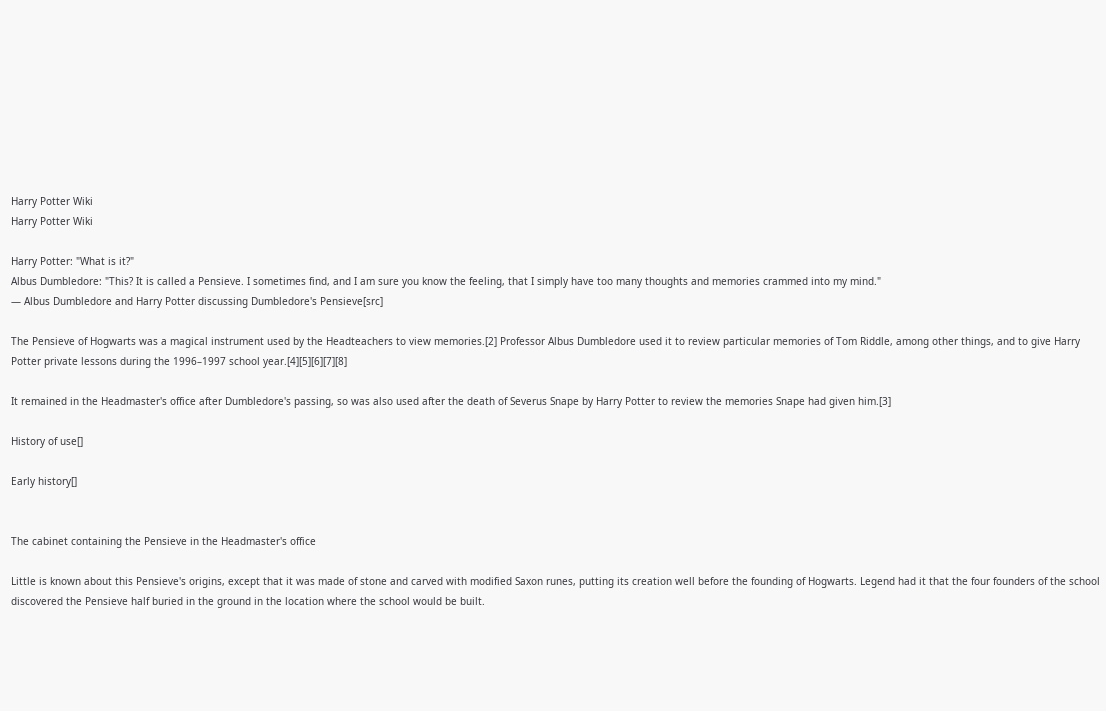Harry Potter Wiki
Harry Potter Wiki

Harry Potter: "What is it?"
Albus Dumbledore: "This? It is called a Pensieve. I sometimes find, and I am sure you know the feeling, that I simply have too many thoughts and memories crammed into my mind."
— Albus Dumbledore and Harry Potter discussing Dumbledore's Pensieve[src]

The Pensieve of Hogwarts was a magical instrument used by the Headteachers to view memories.[2] Professor Albus Dumbledore used it to review particular memories of Tom Riddle, among other things, and to give Harry Potter private lessons during the 1996–1997 school year.[4][5][6][7][8]

It remained in the Headmaster's office after Dumbledore's passing, so was also used after the death of Severus Snape by Harry Potter to review the memories Snape had given him.[3]

History of use[]

Early history[]


The cabinet containing the Pensieve in the Headmaster's office

Little is known about this Pensieve's origins, except that it was made of stone and carved with modified Saxon runes, putting its creation well before the founding of Hogwarts. Legend had it that the four founders of the school discovered the Pensieve half buried in the ground in the location where the school would be built.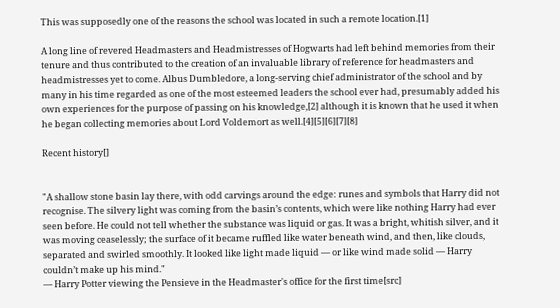This was supposedly one of the reasons the school was located in such a remote location.[1]

A long line of revered Headmasters and Headmistresses of Hogwarts had left behind memories from their tenure and thus contributed to the creation of an invaluable library of reference for headmasters and headmistresses yet to come. Albus Dumbledore, a long-serving chief administrator of the school and by many in his time regarded as one of the most esteemed leaders the school ever had, presumably added his own experiences for the purpose of passing on his knowledge,[2] although it is known that he used it when he began collecting memories about Lord Voldemort as well.[4][5][6][7][8]

Recent history[]


"A shallow stone basin lay there, with odd carvings around the edge: runes and symbols that Harry did not recognise. The silvery light was coming from the basin’s contents, which were like nothing Harry had ever seen before. He could not tell whether the substance was liquid or gas. It was a bright, whitish silver, and it was moving ceaselessly; the surface of it became ruffled like water beneath wind, and then, like clouds, separated and swirled smoothly. It looked like light made liquid — or like wind made solid — Harry couldn’t make up his mind."
— Harry Potter viewing the Pensieve in the Headmaster's office for the first time[src]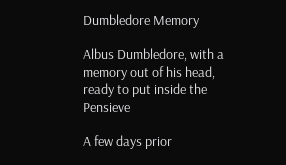Dumbledore Memory

Albus Dumbledore, with a memory out of his head, ready to put inside the Pensieve

A few days prior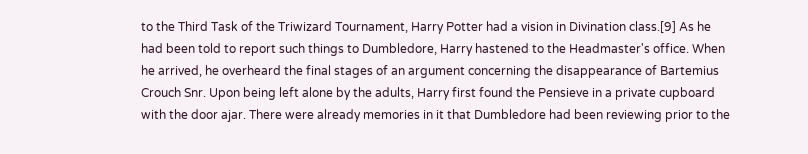to the Third Task of the Triwizard Tournament, Harry Potter had a vision in Divination class.[9] As he had been told to report such things to Dumbledore, Harry hastened to the Headmaster's office. When he arrived, he overheard the final stages of an argument concerning the disappearance of Bartemius Crouch Snr. Upon being left alone by the adults, Harry first found the Pensieve in a private cupboard with the door ajar. There were already memories in it that Dumbledore had been reviewing prior to the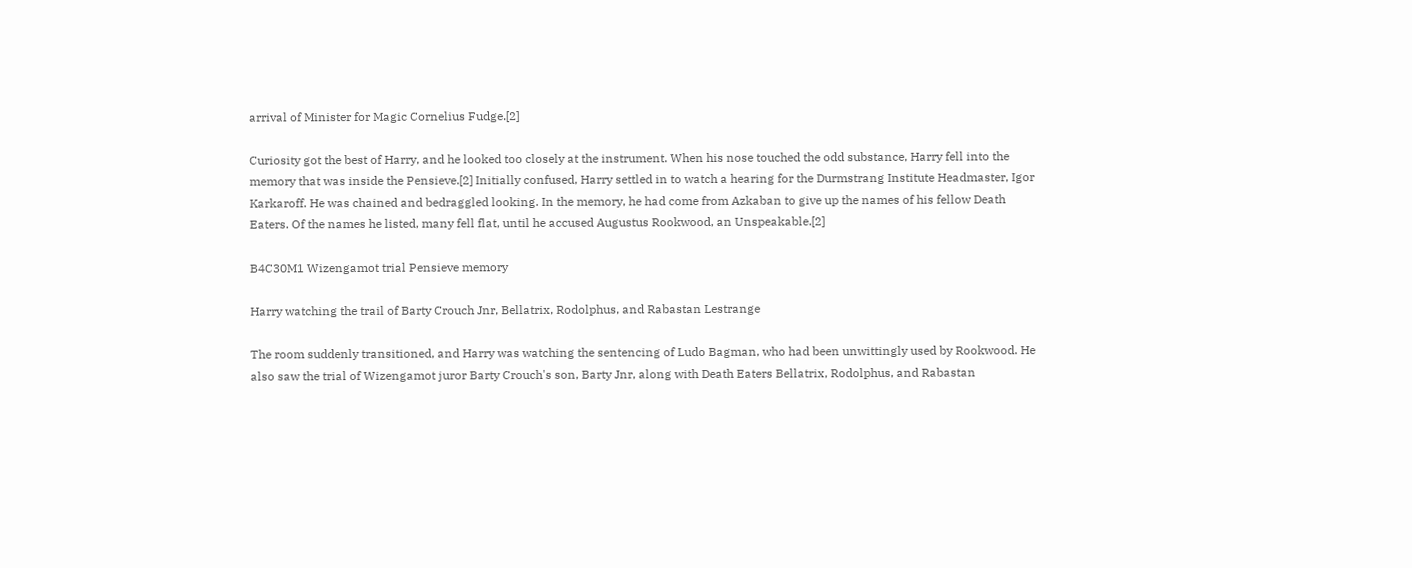arrival of Minister for Magic Cornelius Fudge.[2]

Curiosity got the best of Harry, and he looked too closely at the instrument. When his nose touched the odd substance, Harry fell into the memory that was inside the Pensieve.[2] Initially confused, Harry settled in to watch a hearing for the Durmstrang Institute Headmaster, Igor Karkaroff. He was chained and bedraggled looking. In the memory, he had come from Azkaban to give up the names of his fellow Death Eaters. Of the names he listed, many fell flat, until he accused Augustus Rookwood, an Unspeakable.[2]

B4C30M1 Wizengamot trial Pensieve memory

Harry watching the trail of Barty Crouch Jnr, Bellatrix, Rodolphus, and Rabastan Lestrange

The room suddenly transitioned, and Harry was watching the sentencing of Ludo Bagman, who had been unwittingly used by Rookwood. He also saw the trial of Wizengamot juror Barty Crouch's son, Barty Jnr, along with Death Eaters Bellatrix, Rodolphus, and Rabastan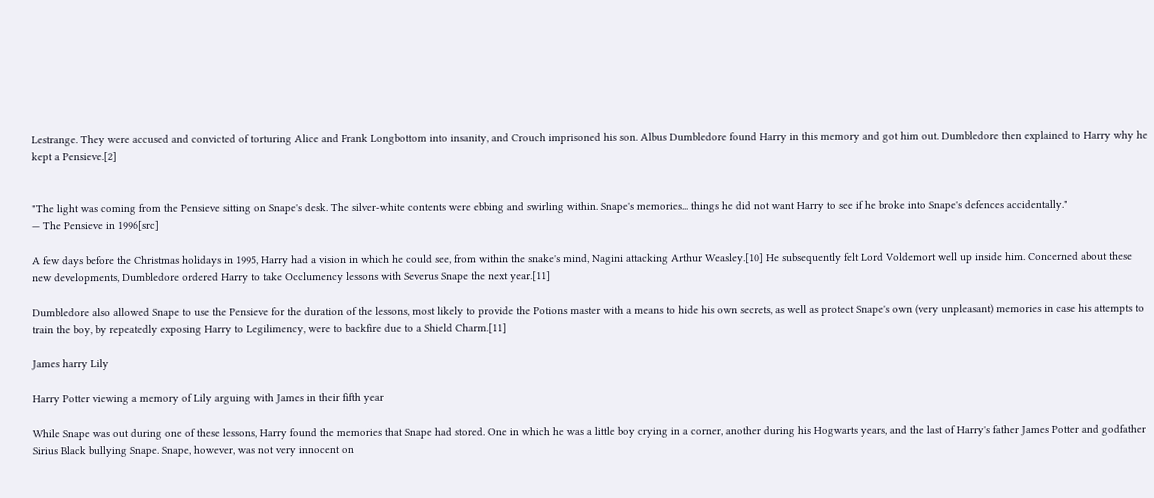Lestrange. They were accused and convicted of torturing Alice and Frank Longbottom into insanity, and Crouch imprisoned his son. Albus Dumbledore found Harry in this memory and got him out. Dumbledore then explained to Harry why he kept a Pensieve.[2]


"The light was coming from the Pensieve sitting on Snape's desk. The silver-white contents were ebbing and swirling within. Snape's memories... things he did not want Harry to see if he broke into Snape's defences accidentally."
— The Pensieve in 1996[src]

A few days before the Christmas holidays in 1995, Harry had a vision in which he could see, from within the snake's mind, Nagini attacking Arthur Weasley.[10] He subsequently felt Lord Voldemort well up inside him. Concerned about these new developments, Dumbledore ordered Harry to take Occlumency lessons with Severus Snape the next year.[11]

Dumbledore also allowed Snape to use the Pensieve for the duration of the lessons, most likely to provide the Potions master with a means to hide his own secrets, as well as protect Snape's own (very unpleasant) memories in case his attempts to train the boy, by repeatedly exposing Harry to Legilimency, were to backfire due to a Shield Charm.[11]

James harry Lily

Harry Potter viewing a memory of Lily arguing with James in their fifth year

While Snape was out during one of these lessons, Harry found the memories that Snape had stored. One in which he was a little boy crying in a corner, another during his Hogwarts years, and the last of Harry's father James Potter and godfather Sirius Black bullying Snape. Snape, however, was not very innocent on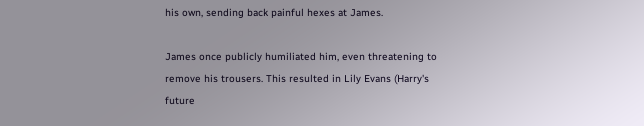his own, sending back painful hexes at James.

James once publicly humiliated him, even threatening to remove his trousers. This resulted in Lily Evans (Harry's future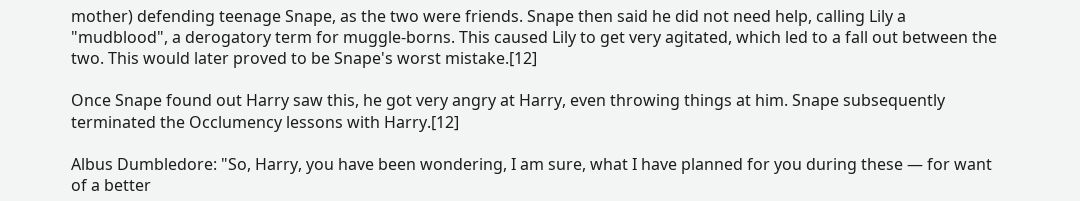mother) defending teenage Snape, as the two were friends. Snape then said he did not need help, calling Lily a "mudblood", a derogatory term for muggle-borns. This caused Lily to get very agitated, which led to a fall out between the two. This would later proved to be Snape's worst mistake.[12]

Once Snape found out Harry saw this, he got very angry at Harry, even throwing things at him. Snape subsequently terminated the Occlumency lessons with Harry.[12]

Albus Dumbledore: "So, Harry, you have been wondering, I am sure, what I have planned for you during these — for want of a better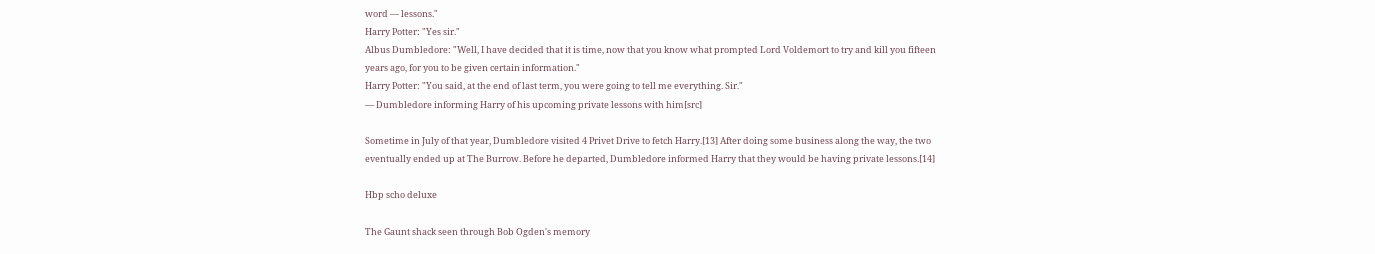word — lessons."
Harry Potter: "Yes sir."
Albus Dumbledore: "Well, I have decided that it is time, now that you know what prompted Lord Voldemort to try and kill you fifteen years ago, for you to be given certain information."
Harry Potter: "You said, at the end of last term, you were going to tell me everything. Sir."
— Dumbledore informing Harry of his upcoming private lessons with him[src]

Sometime in July of that year, Dumbledore visited 4 Privet Drive to fetch Harry.[13] After doing some business along the way, the two eventually ended up at The Burrow. Before he departed, Dumbledore informed Harry that they would be having private lessons.[14]

Hbp scho deluxe

The Gaunt shack seen through Bob Ogden's memory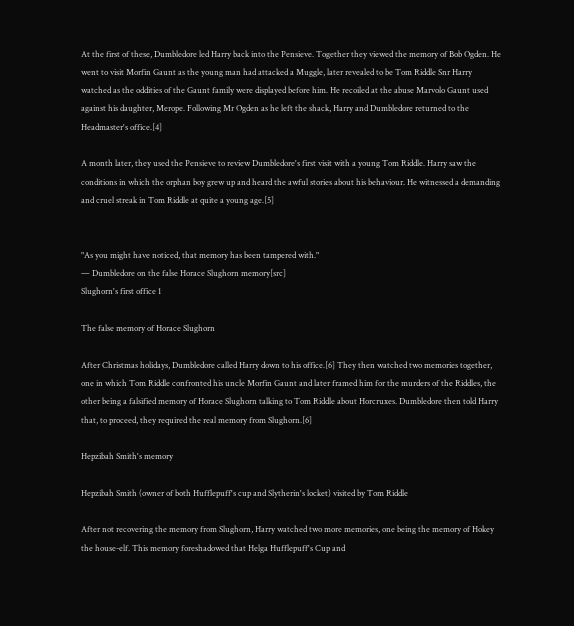At the first of these, Dumbledore led Harry back into the Pensieve. Together they viewed the memory of Bob Ogden. He went to visit Morfin Gaunt as the young man had attacked a Muggle, later revealed to be Tom Riddle Snr Harry watched as the oddities of the Gaunt family were displayed before him. He recoiled at the abuse Marvolo Gaunt used against his daughter, Merope. Following Mr Ogden as he left the shack, Harry and Dumbledore returned to the Headmaster's office.[4]

A month later, they used the Pensieve to review Dumbledore's first visit with a young Tom Riddle. Harry saw the conditions in which the orphan boy grew up and heard the awful stories about his behaviour. He witnessed a demanding and cruel streak in Tom Riddle at quite a young age.[5]


"As you might have noticed, that memory has been tampered with."
— Dumbledore on the false Horace Slughorn memory[src]
Slughorn's first office 1

The false memory of Horace Slughorn

After Christmas holidays, Dumbledore called Harry down to his office.[6] They then watched two memories together, one in which Tom Riddle confronted his uncle Morfin Gaunt and later framed him for the murders of the Riddles, the other being a falsified memory of Horace Slughorn talking to Tom Riddle about Horcruxes. Dumbledore then told Harry that, to proceed, they required the real memory from Slughorn.[6]

Hepzibah Smith's memory

Hepzibah Smith (owner of both Hufflepuff's cup and Slytherin's locket) visited by Tom Riddle

After not recovering the memory from Slughorn, Harry watched two more memories, one being the memory of Hokey the house-elf. This memory foreshadowed that Helga Hufflepuff's Cup and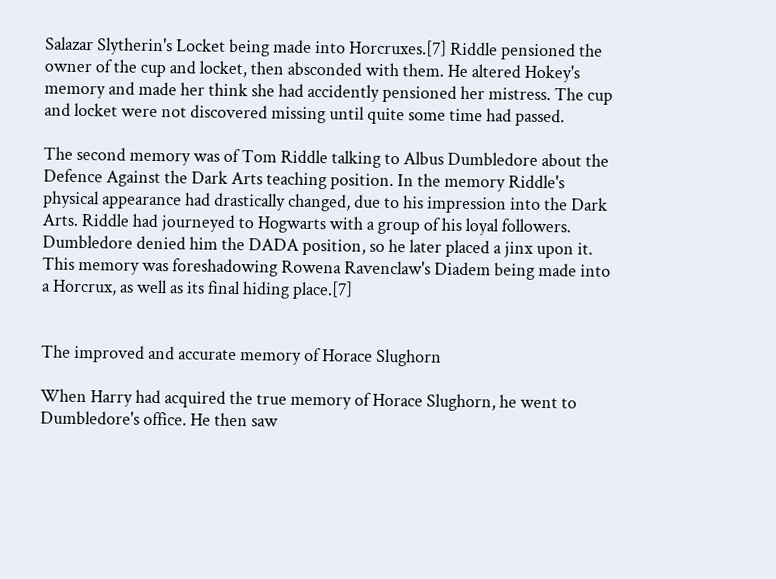Salazar Slytherin's Locket being made into Horcruxes.[7] Riddle pensioned the owner of the cup and locket, then absconded with them. He altered Hokey's memory and made her think she had accidently pensioned her mistress. The cup and locket were not discovered missing until quite some time had passed.

The second memory was of Tom Riddle talking to Albus Dumbledore about the Defence Against the Dark Arts teaching position. In the memory Riddle's physical appearance had drastically changed, due to his impression into the Dark Arts. Riddle had journeyed to Hogwarts with a group of his loyal followers. Dumbledore denied him the DADA position, so he later placed a jinx upon it. This memory was foreshadowing Rowena Ravenclaw's Diadem being made into a Horcrux, as well as its final hiding place.[7]


The improved and accurate memory of Horace Slughorn

When Harry had acquired the true memory of Horace Slughorn, he went to Dumbledore's office. He then saw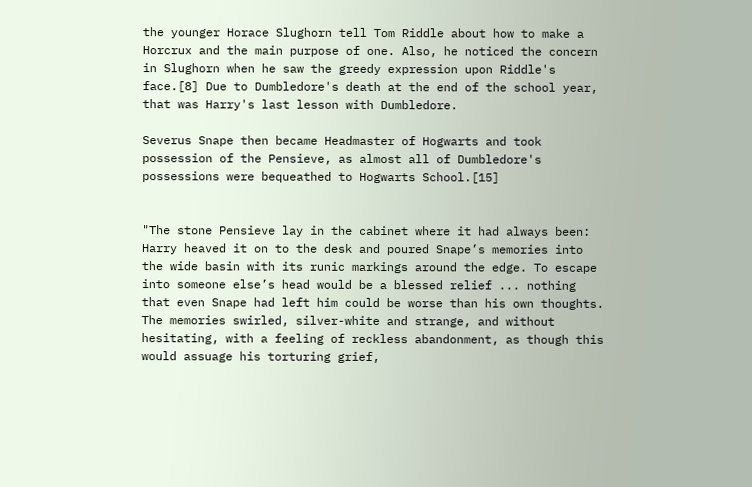the younger Horace Slughorn tell Tom Riddle about how to make a Horcrux and the main purpose of one. Also, he noticed the concern in Slughorn when he saw the greedy expression upon Riddle's face.[8] Due to Dumbledore's death at the end of the school year, that was Harry's last lesson with Dumbledore.

Severus Snape then became Headmaster of Hogwarts and took possession of the Pensieve, as almost all of Dumbledore's possessions were bequeathed to Hogwarts School.[15]


"The stone Pensieve lay in the cabinet where it had always been: Harry heaved it on to the desk and poured Snape’s memories into the wide basin with its runic markings around the edge. To escape into someone else’s head would be a blessed relief ... nothing that even Snape had left him could be worse than his own thoughts. The memories swirled, silver-white and strange, and without hesitating, with a feeling of reckless abandonment, as though this would assuage his torturing grief,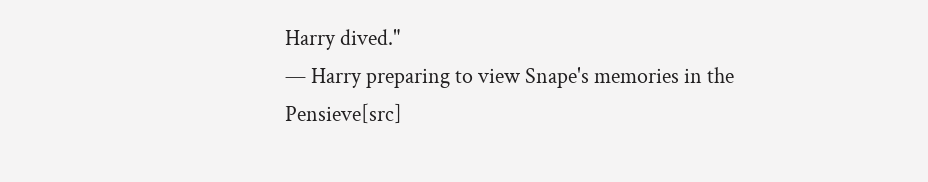Harry dived."
— Harry preparing to view Snape's memories in the Pensieve[src]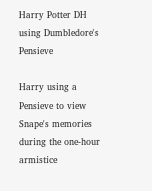Harry Potter DH using Dumbledore's Pensieve

Harry using a Pensieve to view Snape's memories during the one-hour armistice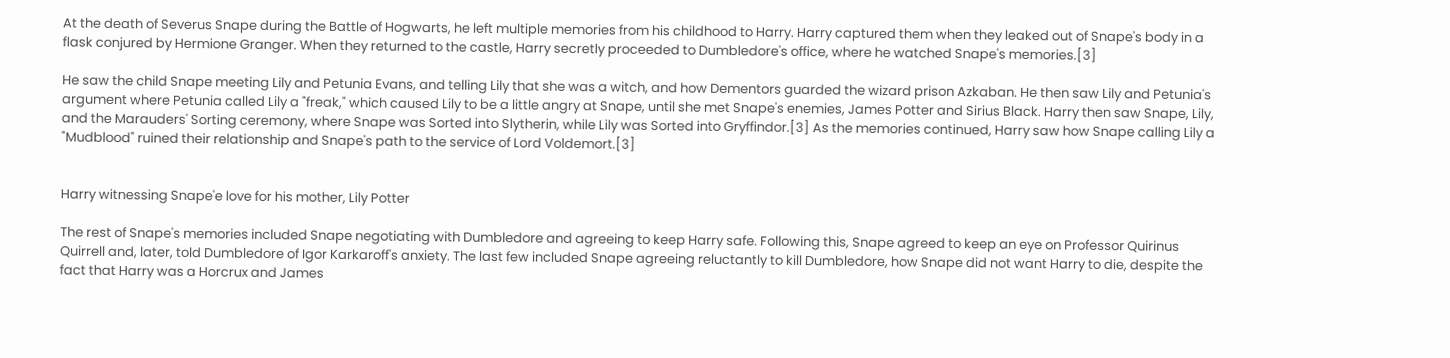At the death of Severus Snape during the Battle of Hogwarts, he left multiple memories from his childhood to Harry. Harry captured them when they leaked out of Snape's body in a flask conjured by Hermione Granger. When they returned to the castle, Harry secretly proceeded to Dumbledore's office, where he watched Snape's memories.[3]

He saw the child Snape meeting Lily and Petunia Evans, and telling Lily that she was a witch, and how Dementors guarded the wizard prison Azkaban. He then saw Lily and Petunia's argument where Petunia called Lily a "freak," which caused Lily to be a little angry at Snape, until she met Snape's enemies, James Potter and Sirius Black. Harry then saw Snape, Lily, and the Marauders' Sorting ceremony, where Snape was Sorted into Slytherin, while Lily was Sorted into Gryffindor.[3] As the memories continued, Harry saw how Snape calling Lily a "Mudblood" ruined their relationship and Snape's path to the service of Lord Voldemort.[3]


Harry witnessing Snape'e love for his mother, Lily Potter

The rest of Snape's memories included Snape negotiating with Dumbledore and agreeing to keep Harry safe. Following this, Snape agreed to keep an eye on Professor Quirinus Quirrell and, later, told Dumbledore of Igor Karkaroff's anxiety. The last few included Snape agreeing reluctantly to kill Dumbledore, how Snape did not want Harry to die, despite the fact that Harry was a Horcrux and James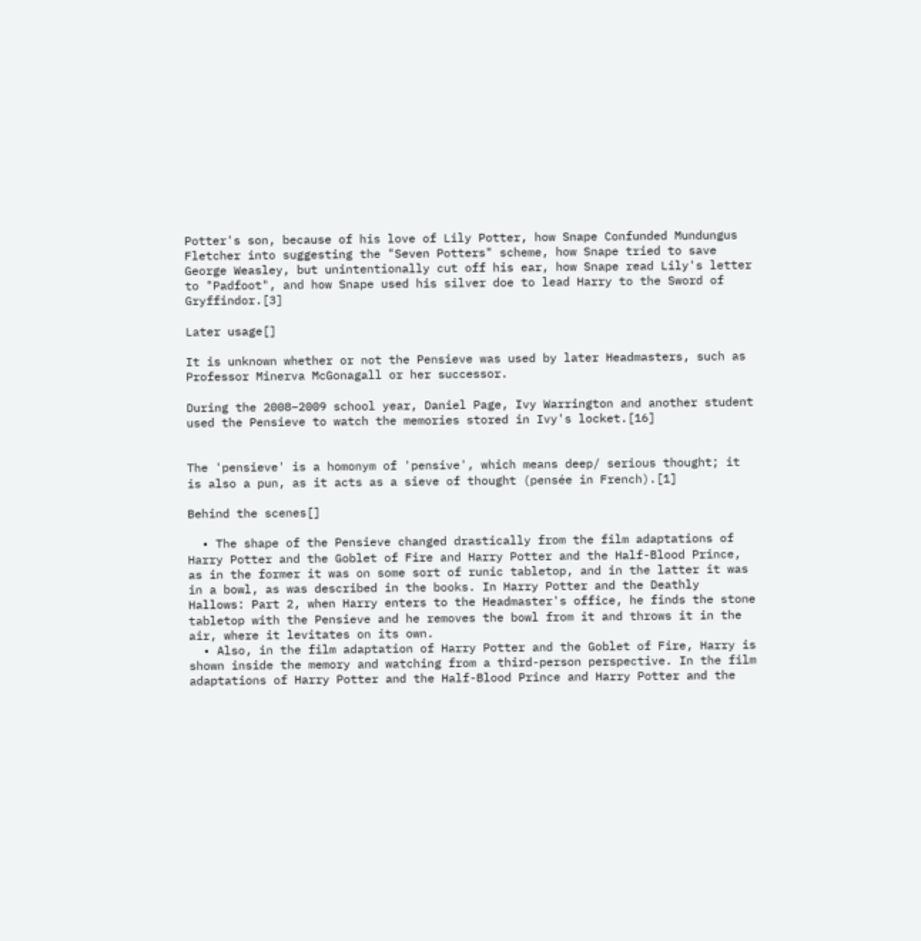Potter's son, because of his love of Lily Potter, how Snape Confunded Mundungus Fletcher into suggesting the "Seven Potters" scheme, how Snape tried to save George Weasley, but unintentionally cut off his ear, how Snape read Lily's letter to "Padfoot", and how Snape used his silver doe to lead Harry to the Sword of Gryffindor.[3]

Later usage[]

It is unknown whether or not the Pensieve was used by later Headmasters, such as Professor Minerva McGonagall or her successor.

During the 2008–2009 school year, Daniel Page, Ivy Warrington and another student used the Pensieve to watch the memories stored in Ivy's locket.[16]


The 'pensieve' is a homonym of 'pensive', which means deep/ serious thought; it is also a pun, as it acts as a sieve of thought (pensée in French).[1]

Behind the scenes[]

  • The shape of the Pensieve changed drastically from the film adaptations of Harry Potter and the Goblet of Fire and Harry Potter and the Half-Blood Prince, as in the former it was on some sort of runic tabletop, and in the latter it was in a bowl, as was described in the books. In Harry Potter and the Deathly Hallows: Part 2, when Harry enters to the Headmaster's office, he finds the stone tabletop with the Pensieve and he removes the bowl from it and throws it in the air, where it levitates on its own.
  • Also, in the film adaptation of Harry Potter and the Goblet of Fire, Harry is shown inside the memory and watching from a third-person perspective. In the film adaptations of Harry Potter and the Half-Blood Prince and Harry Potter and the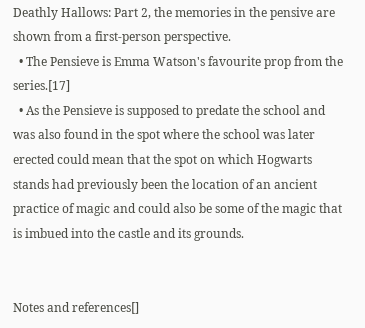Deathly Hallows: Part 2, the memories in the pensive are shown from a first-person perspective.
  • The Pensieve is Emma Watson's favourite prop from the series.[17]
  • As the Pensieve is supposed to predate the school and was also found in the spot where the school was later erected could mean that the spot on which Hogwarts stands had previously been the location of an ancient practice of magic and could also be some of the magic that is imbued into the castle and its grounds.


Notes and references[]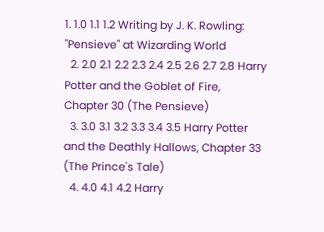1. 1.0 1.1 1.2 Writing by J. K. Rowling: "Pensieve" at Wizarding World
  2. 2.0 2.1 2.2 2.3 2.4 2.5 2.6 2.7 2.8 Harry Potter and the Goblet of Fire, Chapter 30 (The Pensieve)
  3. 3.0 3.1 3.2 3.3 3.4 3.5 Harry Potter and the Deathly Hallows, Chapter 33 (The Prince's Tale)
  4. 4.0 4.1 4.2 Harry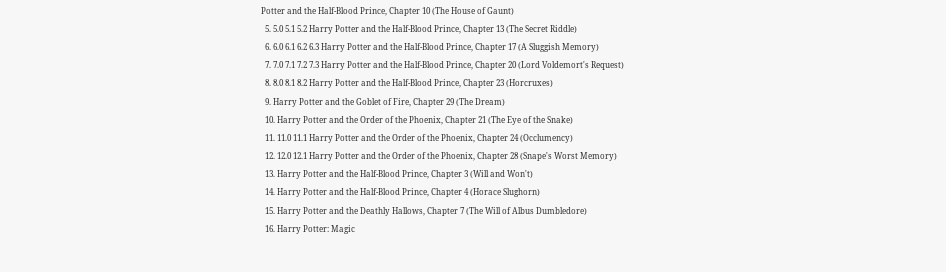Potter and the Half-Blood Prince, Chapter 10 (The House of Gaunt)
  5. 5.0 5.1 5.2 Harry Potter and the Half-Blood Prince, Chapter 13 (The Secret Riddle)
  6. 6.0 6.1 6.2 6.3 Harry Potter and the Half-Blood Prince, Chapter 17 (A Sluggish Memory)
  7. 7.0 7.1 7.2 7.3 Harry Potter and the Half-Blood Prince, Chapter 20 (Lord Voldemort's Request)
  8. 8.0 8.1 8.2 Harry Potter and the Half-Blood Prince, Chapter 23 (Horcruxes)
  9. Harry Potter and the Goblet of Fire, Chapter 29 (The Dream)
  10. Harry Potter and the Order of the Phoenix, Chapter 21 (The Eye of the Snake)
  11. 11.0 11.1 Harry Potter and the Order of the Phoenix, Chapter 24 (Occlumency)
  12. 12.0 12.1 Harry Potter and the Order of the Phoenix, Chapter 28 (Snape's Worst Memory)
  13. Harry Potter and the Half-Blood Prince, Chapter 3 (Will and Won't)
  14. Harry Potter and the Half-Blood Prince, Chapter 4 (Horace Slughorn)
  15. Harry Potter and the Deathly Hallows, Chapter 7 (The Will of Albus Dumbledore)
  16. Harry Potter: Magic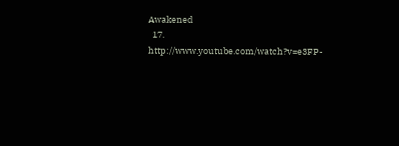Awakened
  17. http://www.youtube.com/watch?v=e3FP-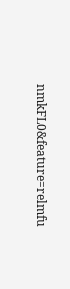nmkFL0&feature=relmfu